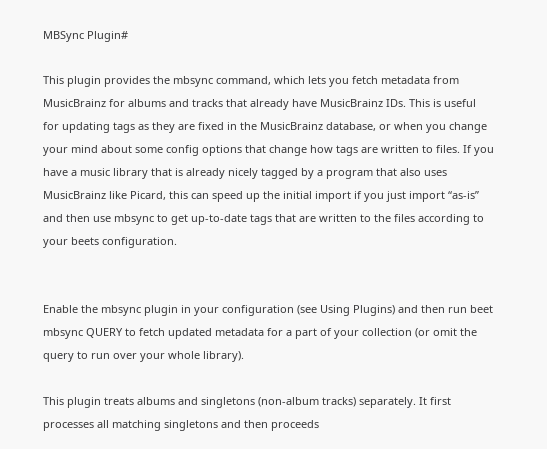MBSync Plugin#

This plugin provides the mbsync command, which lets you fetch metadata from MusicBrainz for albums and tracks that already have MusicBrainz IDs. This is useful for updating tags as they are fixed in the MusicBrainz database, or when you change your mind about some config options that change how tags are written to files. If you have a music library that is already nicely tagged by a program that also uses MusicBrainz like Picard, this can speed up the initial import if you just import “as-is” and then use mbsync to get up-to-date tags that are written to the files according to your beets configuration.


Enable the mbsync plugin in your configuration (see Using Plugins) and then run beet mbsync QUERY to fetch updated metadata for a part of your collection (or omit the query to run over your whole library).

This plugin treats albums and singletons (non-album tracks) separately. It first processes all matching singletons and then proceeds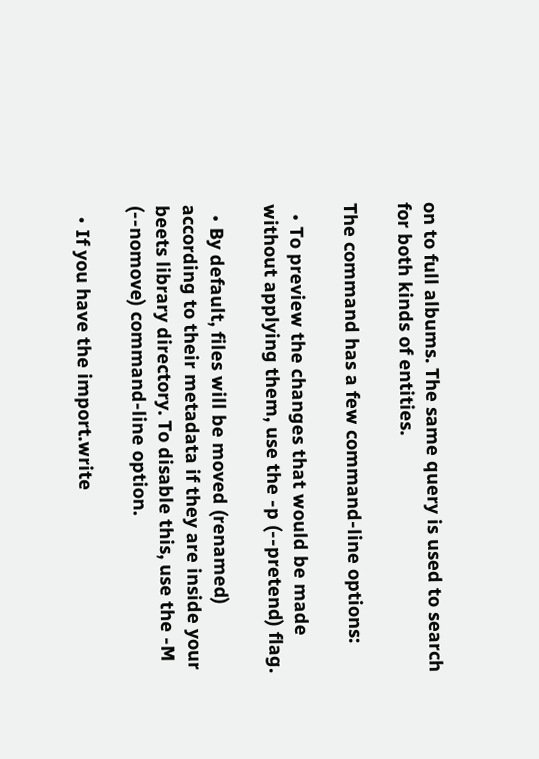on to full albums. The same query is used to search for both kinds of entities.

The command has a few command-line options:

  • To preview the changes that would be made without applying them, use the -p (--pretend) flag.

  • By default, files will be moved (renamed) according to their metadata if they are inside your beets library directory. To disable this, use the -M (--nomove) command-line option.

  • If you have the import.write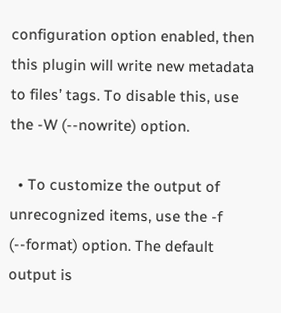configuration option enabled, then this plugin will write new metadata to files’ tags. To disable this, use the -W (--nowrite) option.

  • To customize the output of unrecognized items, use the -f (--format) option. The default output is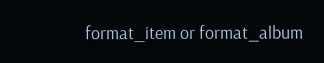format_item or format_album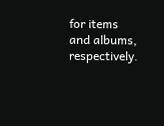for items and albums, respectively.